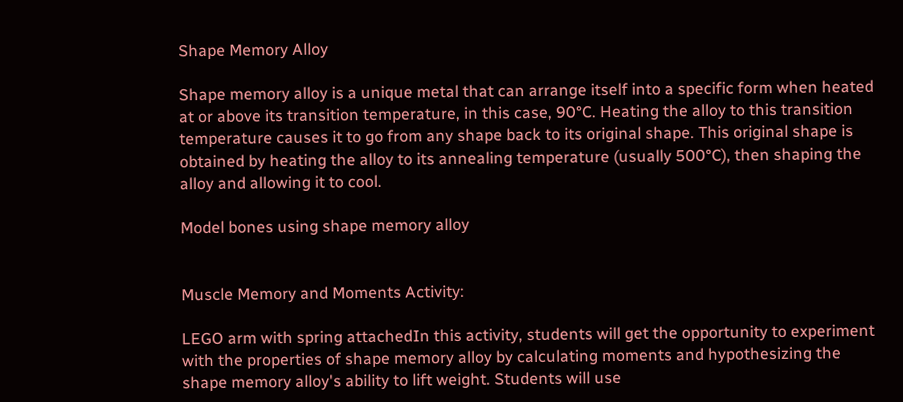Shape Memory Alloy

Shape memory alloy is a unique metal that can arrange itself into a specific form when heated at or above its transition temperature, in this case, 90°C. Heating the alloy to this transition temperature causes it to go from any shape back to its original shape. This original shape is obtained by heating the alloy to its annealing temperature (usually 500°C), then shaping the alloy and allowing it to cool.

Model bones using shape memory alloy


Muscle Memory and Moments Activity:

LEGO arm with spring attachedIn this activity, students will get the opportunity to experiment with the properties of shape memory alloy by calculating moments and hypothesizing the shape memory alloy's ability to lift weight. Students will use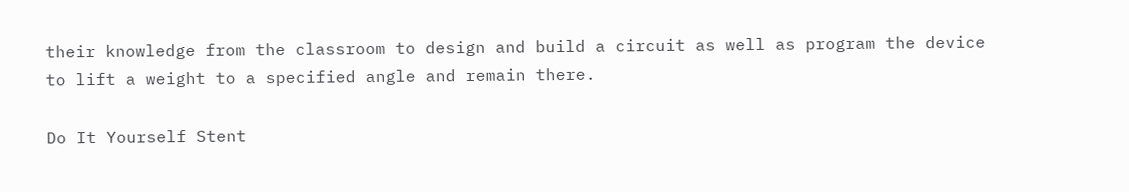their knowledge from the classroom to design and build a circuit as well as program the device to lift a weight to a specified angle and remain there.

Do It Yourself Stent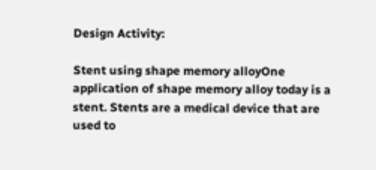Design Activity:

Stent using shape memory alloyOne application of shape memory alloy today is a stent. Stents are a medical device that are used to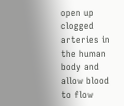open up clogged arteries in the human body and allow blood to flow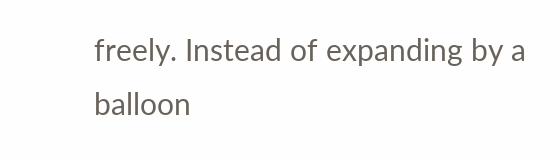freely. Instead of expanding by a balloon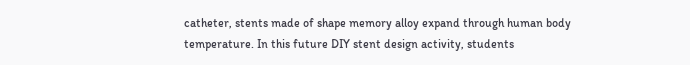catheter, stents made of shape memory alloy expand through human body temperature. In this future DIY stent design activity, students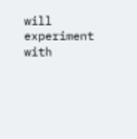will experiment with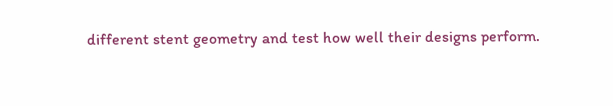different stent geometry and test how well their designs perform.